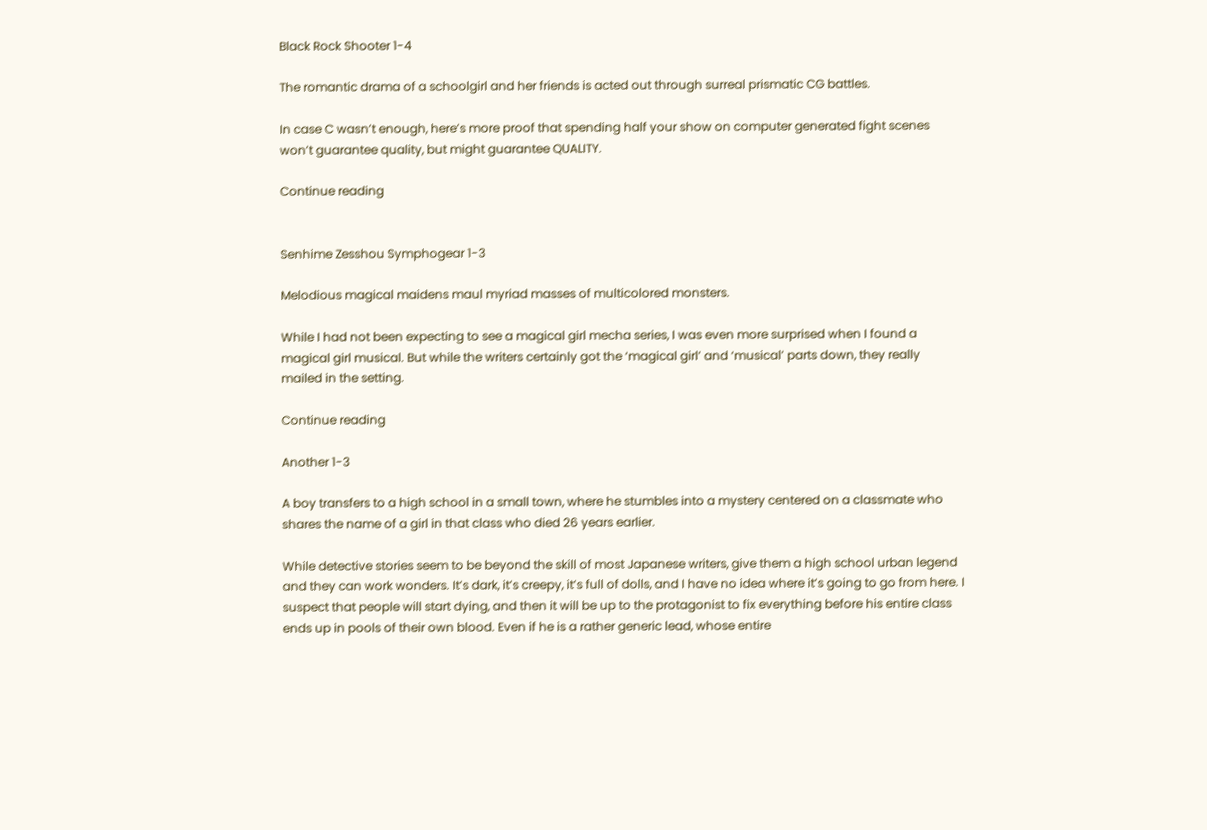Black Rock Shooter 1-4

The romantic drama of a schoolgirl and her friends is acted out through surreal prismatic CG battles.

In case C wasn’t enough, here’s more proof that spending half your show on computer generated fight scenes won’t guarantee quality, but might guarantee QUALITY.

Continue reading


Senhime Zesshou Symphogear 1-3

Melodious magical maidens maul myriad masses of multicolored monsters.

While I had not been expecting to see a magical girl mecha series, I was even more surprised when I found a magical girl musical. But while the writers certainly got the ‘magical girl’ and ‘musical’ parts down, they really mailed in the setting.

Continue reading

Another 1-3

A boy transfers to a high school in a small town, where he stumbles into a mystery centered on a classmate who shares the name of a girl in that class who died 26 years earlier.

While detective stories seem to be beyond the skill of most Japanese writers, give them a high school urban legend and they can work wonders. It’s dark, it’s creepy, it’s full of dolls, and I have no idea where it’s going to go from here. I suspect that people will start dying, and then it will be up to the protagonist to fix everything before his entire class ends up in pools of their own blood. Even if he is a rather generic lead, whose entire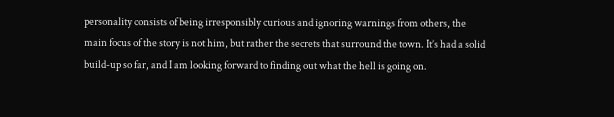personality consists of being irresponsibly curious and ignoring warnings from others, the main focus of the story is not him, but rather the secrets that surround the town. It’s had a solid build-up so far, and I am looking forward to finding out what the hell is going on.